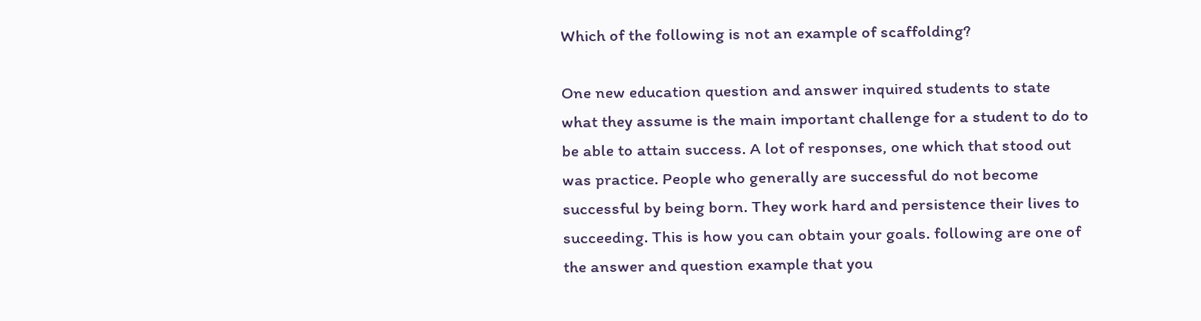Which of the following is not an example of scaffolding?

One new education question and answer inquired students to state what they assume is the main important challenge for a student to do to be able to attain success. A lot of responses, one which that stood out was practice. People who generally are successful do not become successful by being born. They work hard and persistence their lives to succeeding. This is how you can obtain your goals. following are one of the answer and question example that you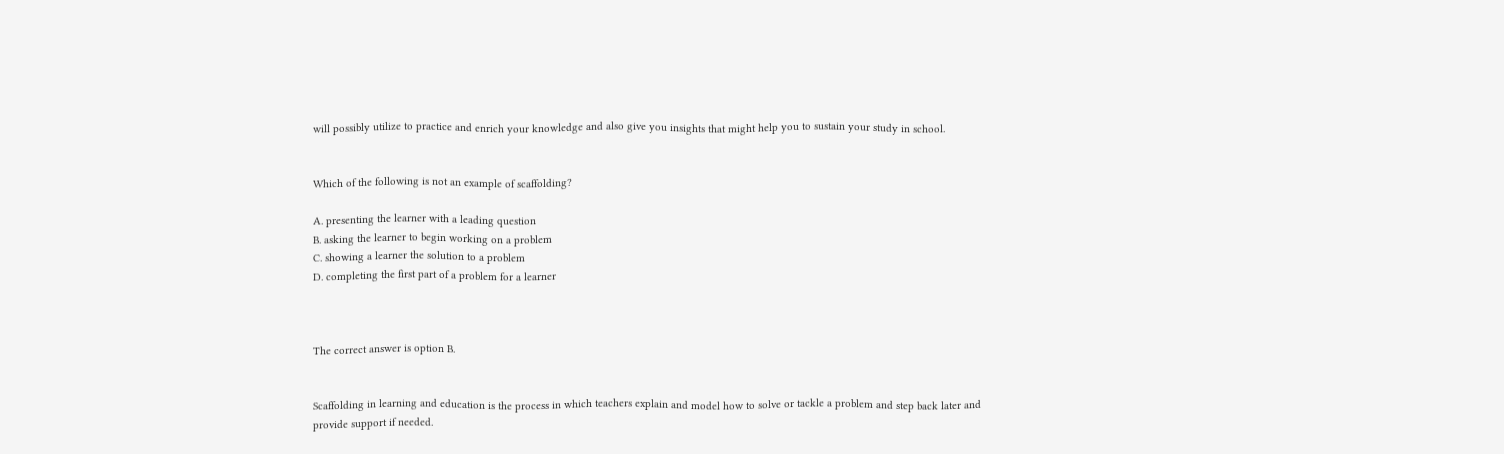will possibly utilize to practice and enrich your knowledge and also give you insights that might help you to sustain your study in school.


Which of the following is not an example of scaffolding?

A. presenting the learner with a leading question
B. asking the learner to begin working on a problem
C. showing a learner the solution to a problem
D. completing the first part of a problem for a learner



The correct answer is option B.


Scaffolding in learning and education is the process in which teachers explain and model how to solve or tackle a problem and step back later and provide support if needed.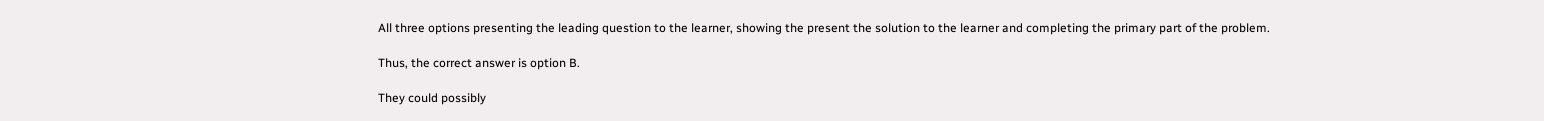All three options presenting the leading question to the learner, showing the present the solution to the learner and completing the primary part of the problem.

Thus, the correct answer is option B.

They could possibly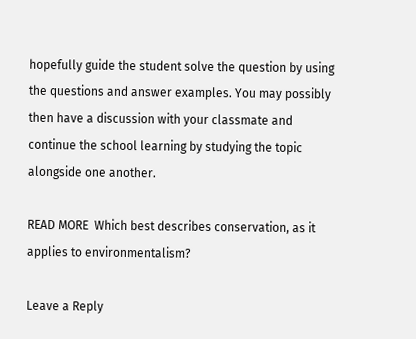hopefully guide the student solve the question by using the questions and answer examples. You may possibly then have a discussion with your classmate and continue the school learning by studying the topic alongside one another.

READ MORE  Which best describes conservation, as it applies to environmentalism?

Leave a Reply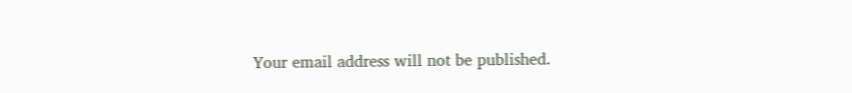Your email address will not be published.